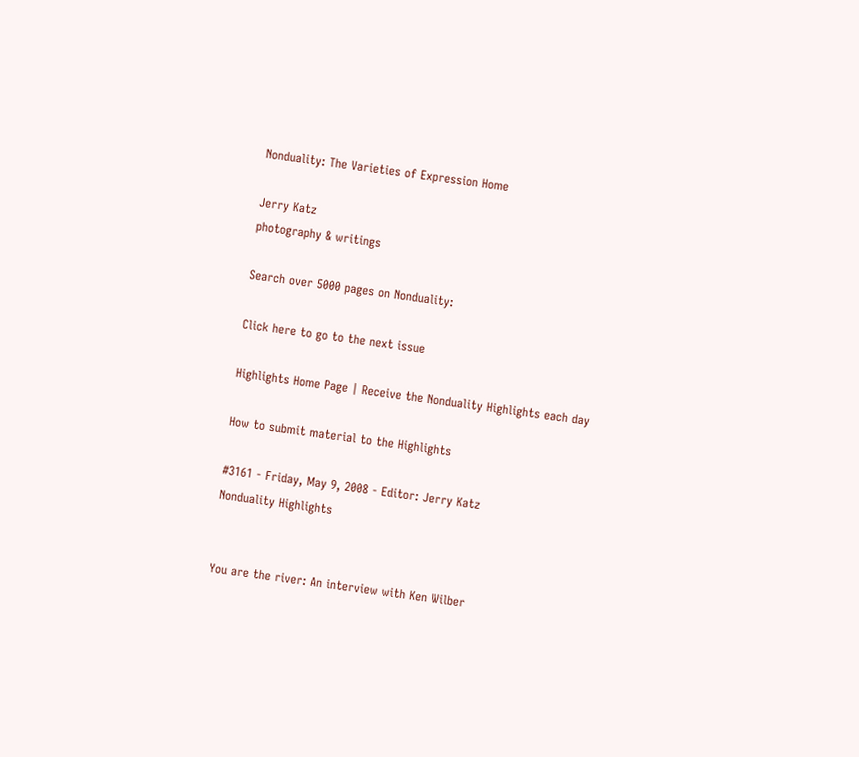Nonduality: The Varieties of Expression Home

Jerry Katz
photography & writings

Search over 5000 pages on Nonduality:

Click here to go to the next issue

Highlights Home Page | Receive the Nonduality Highlights each day

How to submit material to the Highlights

#3161 - Friday, May 9, 2008 - Editor: Jerry Katz
Nonduality Highlights


You are the river: An interview with Ken Wilber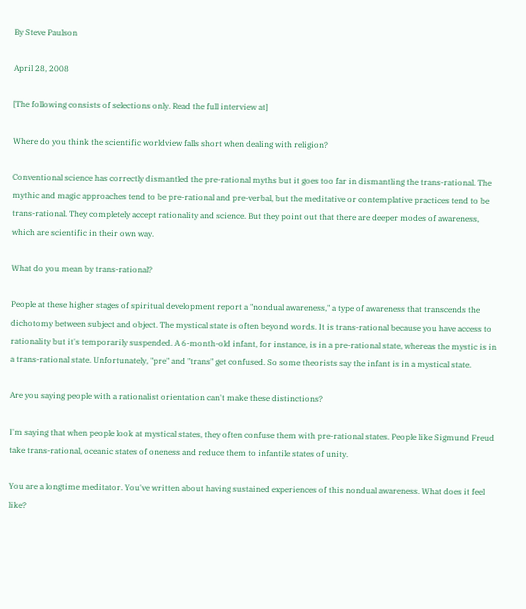By Steve Paulson

April 28, 2008

[The following consists of selections only. Read the full interview at]

Where do you think the scientific worldview falls short when dealing with religion?

Conventional science has correctly dismantled the pre-rational myths but it goes too far in dismantling the trans-rational. The mythic and magic approaches tend to be pre-rational and pre-verbal, but the meditative or contemplative practices tend to be trans-rational. They completely accept rationality and science. But they point out that there are deeper modes of awareness, which are scientific in their own way.

What do you mean by trans-rational?

People at these higher stages of spiritual development report a "nondual awareness," a type of awareness that transcends the dichotomy between subject and object. The mystical state is often beyond words. It is trans-rational because you have access to rationality but it's temporarily suspended. A 6-month-old infant, for instance, is in a pre-rational state, whereas the mystic is in a trans-rational state. Unfortunately, "pre" and "trans" get confused. So some theorists say the infant is in a mystical state.

Are you saying people with a rationalist orientation can't make these distinctions?

I'm saying that when people look at mystical states, they often confuse them with pre-rational states. People like Sigmund Freud take trans-rational, oceanic states of oneness and reduce them to infantile states of unity.

You are a longtime meditator. You've written about having sustained experiences of this nondual awareness. What does it feel like?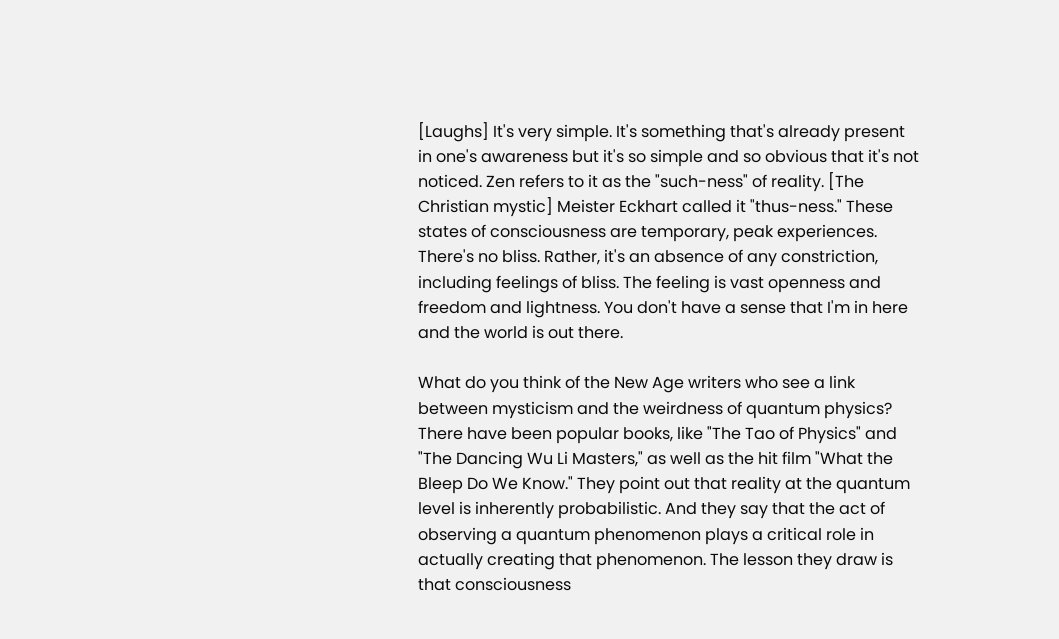[Laughs] It's very simple. It's something that's already present in one's awareness but it's so simple and so obvious that it's not noticed. Zen refers to it as the "such-ness" of reality. [The Christian mystic] Meister Eckhart called it "thus-ness." These states of consciousness are temporary, peak experiences. There's no bliss. Rather, it's an absence of any constriction, including feelings of bliss. The feeling is vast openness and freedom and lightness. You don't have a sense that I'm in here and the world is out there.

What do you think of the New Age writers who see a link between mysticism and the weirdness of quantum physics? There have been popular books, like "The Tao of Physics" and "The Dancing Wu Li Masters," as well as the hit film "What the Bleep Do We Know." They point out that reality at the quantum level is inherently probabilistic. And they say that the act of observing a quantum phenomenon plays a critical role in actually creating that phenomenon. The lesson they draw is that consciousness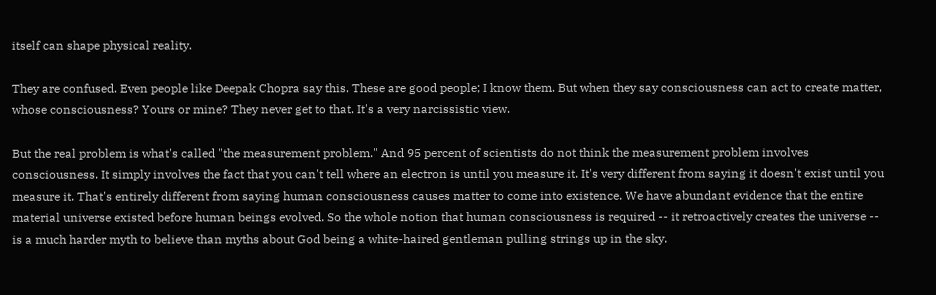itself can shape physical reality.

They are confused. Even people like Deepak Chopra say this. These are good people; I know them. But when they say consciousness can act to create matter, whose consciousness? Yours or mine? They never get to that. It's a very narcissistic view.

But the real problem is what's called "the measurement problem." And 95 percent of scientists do not think the measurement problem involves consciousness. It simply involves the fact that you can't tell where an electron is until you measure it. It's very different from saying it doesn't exist until you measure it. That's entirely different from saying human consciousness causes matter to come into existence. We have abundant evidence that the entire material universe existed before human beings evolved. So the whole notion that human consciousness is required -- it retroactively creates the universe -- is a much harder myth to believe than myths about God being a white-haired gentleman pulling strings up in the sky.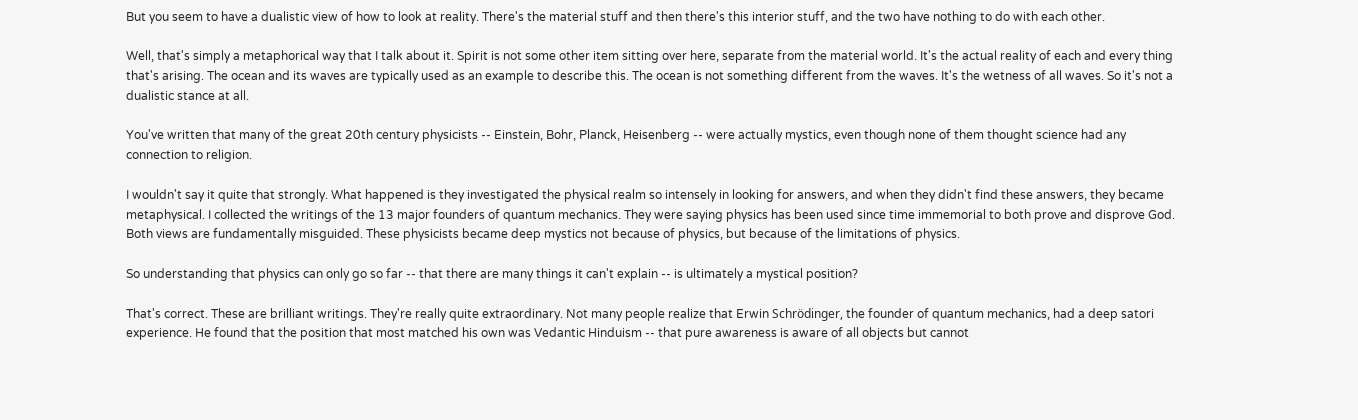But you seem to have a dualistic view of how to look at reality. There's the material stuff and then there's this interior stuff, and the two have nothing to do with each other.

Well, that's simply a metaphorical way that I talk about it. Spirit is not some other item sitting over here, separate from the material world. It's the actual reality of each and every thing that's arising. The ocean and its waves are typically used as an example to describe this. The ocean is not something different from the waves. It's the wetness of all waves. So it's not a dualistic stance at all.

You've written that many of the great 20th century physicists -- Einstein, Bohr, Planck, Heisenberg -- were actually mystics, even though none of them thought science had any connection to religion.

I wouldn't say it quite that strongly. What happened is they investigated the physical realm so intensely in looking for answers, and when they didn't find these answers, they became metaphysical. I collected the writings of the 13 major founders of quantum mechanics. They were saying physics has been used since time immemorial to both prove and disprove God. Both views are fundamentally misguided. These physicists became deep mystics not because of physics, but because of the limitations of physics.

So understanding that physics can only go so far -- that there are many things it can't explain -- is ultimately a mystical position?

That's correct. These are brilliant writings. They're really quite extraordinary. Not many people realize that Erwin Schrödinger, the founder of quantum mechanics, had a deep satori experience. He found that the position that most matched his own was Vedantic Hinduism -- that pure awareness is aware of all objects but cannot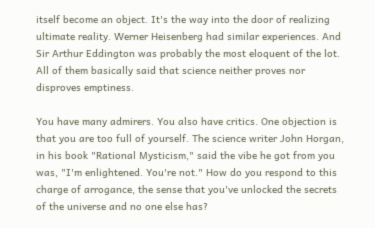itself become an object. It's the way into the door of realizing ultimate reality. Werner Heisenberg had similar experiences. And Sir Arthur Eddington was probably the most eloquent of the lot. All of them basically said that science neither proves nor disproves emptiness.

You have many admirers. You also have critics. One objection is that you are too full of yourself. The science writer John Horgan, in his book "Rational Mysticism," said the vibe he got from you was, "I'm enlightened. You're not." How do you respond to this charge of arrogance, the sense that you've unlocked the secrets of the universe and no one else has?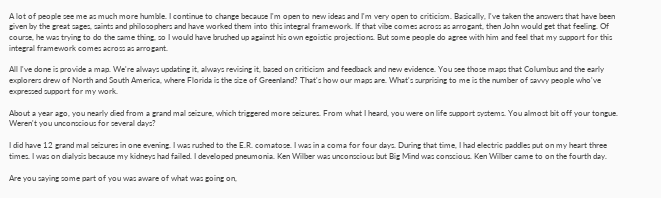A lot of people see me as much more humble. I continue to change because I'm open to new ideas and I'm very open to criticism. Basically, I've taken the answers that have been given by the great sages, saints and philosophers and have worked them into this integral framework. If that vibe comes across as arrogant, then John would get that feeling. Of course, he was trying to do the same thing, so I would have brushed up against his own egoistic projections. But some people do agree with him and feel that my support for this integral framework comes across as arrogant.

All I've done is provide a map. We're always updating it, always revising it, based on criticism and feedback and new evidence. You see those maps that Columbus and the early explorers drew of North and South America, where Florida is the size of Greenland? That's how our maps are. What's surprising to me is the number of savvy people who've expressed support for my work.

About a year ago, you nearly died from a grand mal seizure, which triggered more seizures. From what I heard, you were on life support systems. You almost bit off your tongue. Weren't you unconscious for several days?

I did have 12 grand mal seizures in one evening. I was rushed to the E.R. comatose. I was in a coma for four days. During that time, I had electric paddles put on my heart three times. I was on dialysis because my kidneys had failed. I developed pneumonia. Ken Wilber was unconscious but Big Mind was conscious. Ken Wilber came to on the fourth day.

Are you saying some part of you was aware of what was going on,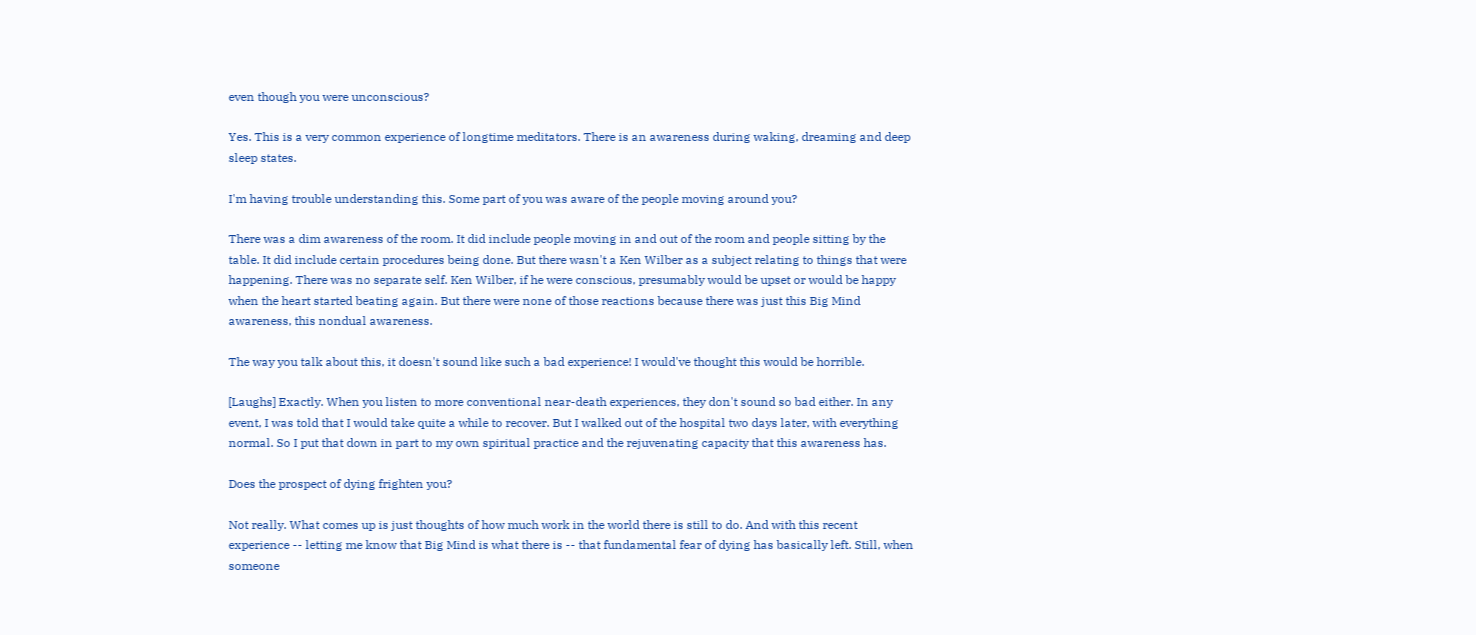even though you were unconscious?

Yes. This is a very common experience of longtime meditators. There is an awareness during waking, dreaming and deep sleep states.

I'm having trouble understanding this. Some part of you was aware of the people moving around you?

There was a dim awareness of the room. It did include people moving in and out of the room and people sitting by the table. It did include certain procedures being done. But there wasn't a Ken Wilber as a subject relating to things that were happening. There was no separate self. Ken Wilber, if he were conscious, presumably would be upset or would be happy when the heart started beating again. But there were none of those reactions because there was just this Big Mind awareness, this nondual awareness.

The way you talk about this, it doesn't sound like such a bad experience! I would've thought this would be horrible.

[Laughs] Exactly. When you listen to more conventional near-death experiences, they don't sound so bad either. In any event, I was told that I would take quite a while to recover. But I walked out of the hospital two days later, with everything normal. So I put that down in part to my own spiritual practice and the rejuvenating capacity that this awareness has.

Does the prospect of dying frighten you?

Not really. What comes up is just thoughts of how much work in the world there is still to do. And with this recent experience -- letting me know that Big Mind is what there is -- that fundamental fear of dying has basically left. Still, when someone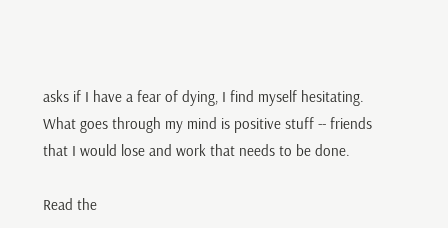asks if I have a fear of dying, I find myself hesitating. What goes through my mind is positive stuff -- friends that I would lose and work that needs to be done.

Read the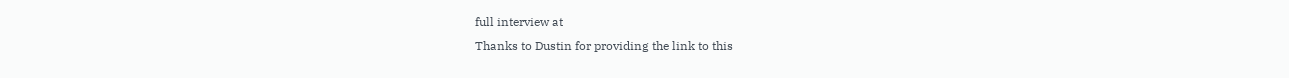full interview at
Thanks to Dustin for providing the link to this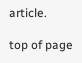article.

top of page